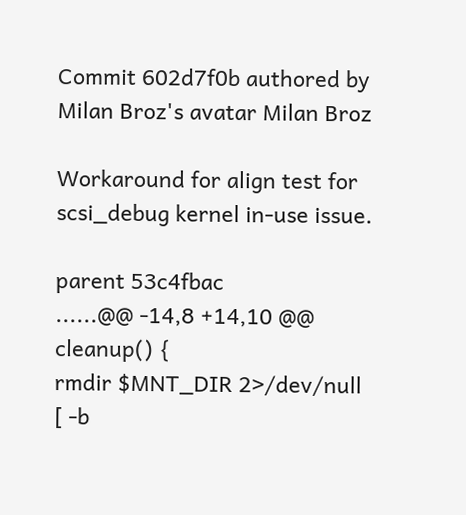Commit 602d7f0b authored by Milan Broz's avatar Milan Broz

Workaround for align test for scsi_debug kernel in-use issue.

parent 53c4fbac
......@@ -14,8 +14,10 @@ cleanup() {
rmdir $MNT_DIR 2>/dev/null
[ -b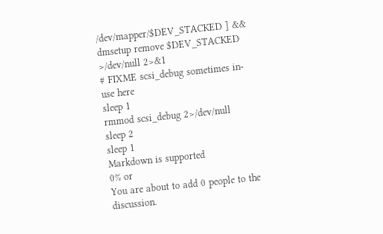/dev/mapper/$DEV_STACKED ] && dmsetup remove $DEV_STACKED >/dev/null 2>&1
# FIXME scsi_debug sometimes in-use here
sleep 1
rmmod scsi_debug 2>/dev/null
sleep 2
sleep 1
Markdown is supported
0% or
You are about to add 0 people to the discussion.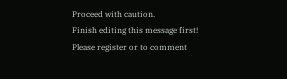Proceed with caution.
Finish editing this message first!
Please register or to comment